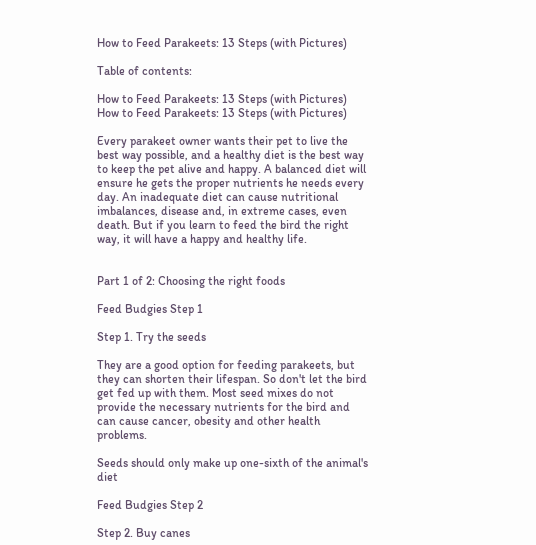How to Feed Parakeets: 13 Steps (with Pictures)

Table of contents:

How to Feed Parakeets: 13 Steps (with Pictures)
How to Feed Parakeets: 13 Steps (with Pictures)

Every parakeet owner wants their pet to live the best way possible, and a healthy diet is the best way to keep the pet alive and happy. A balanced diet will ensure he gets the proper nutrients he needs every day. An inadequate diet can cause nutritional imbalances, disease and, in extreme cases, even death. But if you learn to feed the bird the right way, it will have a happy and healthy life.


Part 1 of 2: Choosing the right foods

Feed Budgies Step 1

Step 1. Try the seeds

They are a good option for feeding parakeets, but they can shorten their lifespan. So don't let the bird get fed up with them. Most seed mixes do not provide the necessary nutrients for the bird and can cause cancer, obesity and other health problems.

Seeds should only make up one-sixth of the animal's diet

Feed Budgies Step 2

Step 2. Buy canes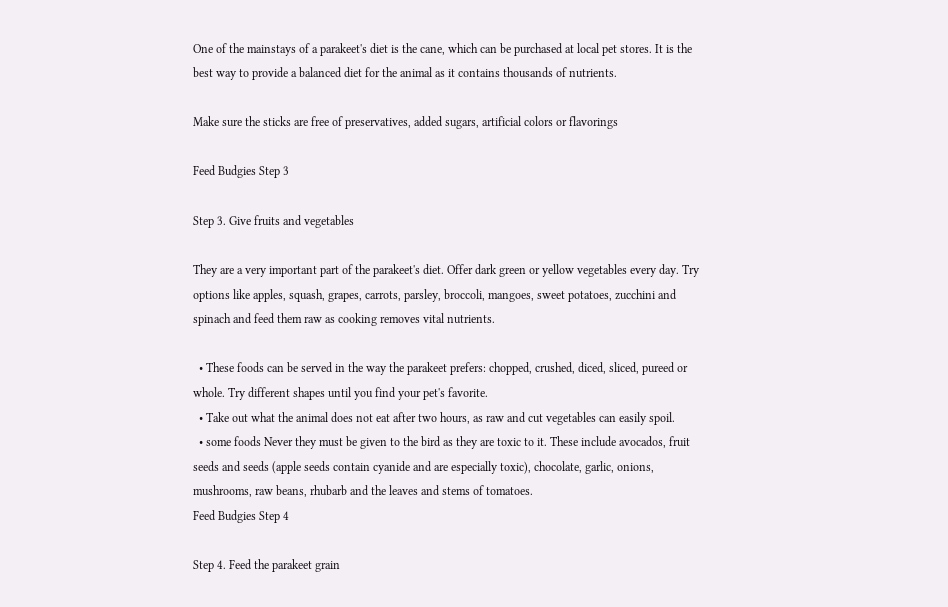One of the mainstays of a parakeet's diet is the cane, which can be purchased at local pet stores. It is the best way to provide a balanced diet for the animal as it contains thousands of nutrients.

Make sure the sticks are free of preservatives, added sugars, artificial colors or flavorings

Feed Budgies Step 3

Step 3. Give fruits and vegetables

They are a very important part of the parakeet's diet. Offer dark green or yellow vegetables every day. Try options like apples, squash, grapes, carrots, parsley, broccoli, mangoes, sweet potatoes, zucchini and spinach and feed them raw as cooking removes vital nutrients.

  • These foods can be served in the way the parakeet prefers: chopped, crushed, diced, sliced, pureed or whole. Try different shapes until you find your pet's favorite.
  • Take out what the animal does not eat after two hours, as raw and cut vegetables can easily spoil.
  • some foods Never they must be given to the bird as they are toxic to it. These include avocados, fruit seeds and seeds (apple seeds contain cyanide and are especially toxic), chocolate, garlic, onions, mushrooms, raw beans, rhubarb and the leaves and stems of tomatoes.
Feed Budgies Step 4

Step 4. Feed the parakeet grain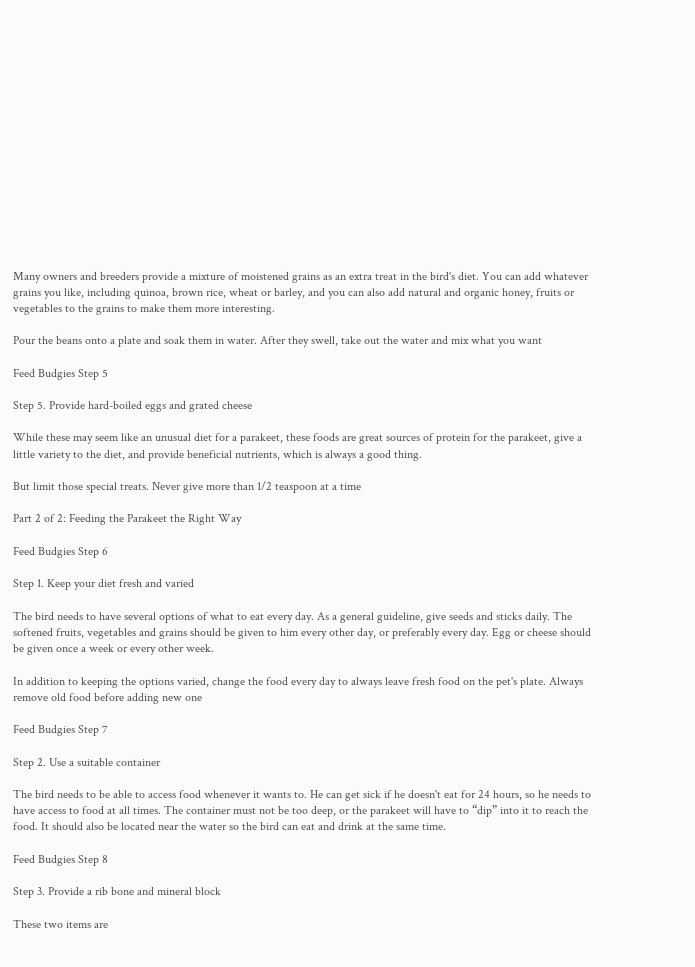Many owners and breeders provide a mixture of moistened grains as an extra treat in the bird's diet. You can add whatever grains you like, including quinoa, brown rice, wheat or barley, and you can also add natural and organic honey, fruits or vegetables to the grains to make them more interesting.

Pour the beans onto a plate and soak them in water. After they swell, take out the water and mix what you want

Feed Budgies Step 5

Step 5. Provide hard-boiled eggs and grated cheese

While these may seem like an unusual diet for a parakeet, these foods are great sources of protein for the parakeet, give a little variety to the diet, and provide beneficial nutrients, which is always a good thing.

But limit those special treats. Never give more than 1/2 teaspoon at a time

Part 2 of 2: Feeding the Parakeet the Right Way

Feed Budgies Step 6

Step 1. Keep your diet fresh and varied

The bird needs to have several options of what to eat every day. As a general guideline, give seeds and sticks daily. The softened fruits, vegetables and grains should be given to him every other day, or preferably every day. Egg or cheese should be given once a week or every other week.

In addition to keeping the options varied, change the food every day to always leave fresh food on the pet's plate. Always remove old food before adding new one

Feed Budgies Step 7

Step 2. Use a suitable container

The bird needs to be able to access food whenever it wants to. He can get sick if he doesn't eat for 24 hours, so he needs to have access to food at all times. The container must not be too deep, or the parakeet will have to “dip” into it to reach the food. It should also be located near the water so the bird can eat and drink at the same time.

Feed Budgies Step 8

Step 3. Provide a rib bone and mineral block

These two items are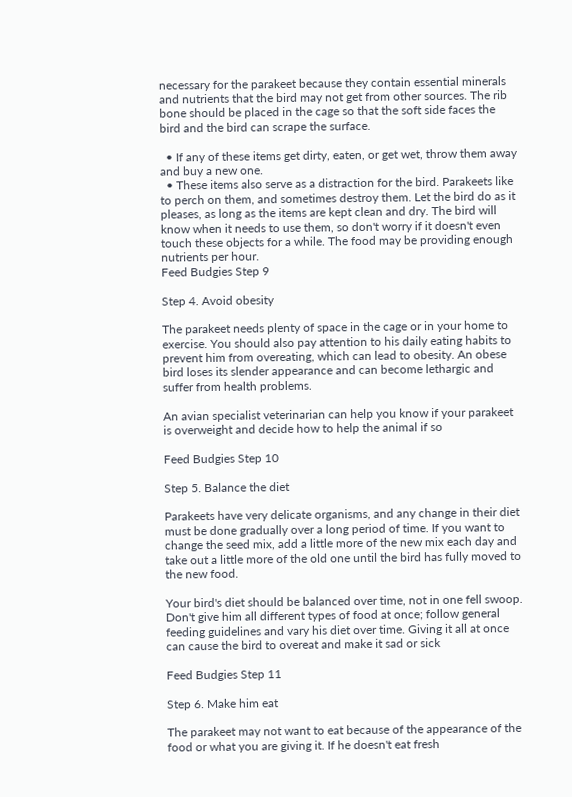necessary for the parakeet because they contain essential minerals and nutrients that the bird may not get from other sources. The rib bone should be placed in the cage so that the soft side faces the bird and the bird can scrape the surface.

  • If any of these items get dirty, eaten, or get wet, throw them away and buy a new one.
  • These items also serve as a distraction for the bird. Parakeets like to perch on them, and sometimes destroy them. Let the bird do as it pleases, as long as the items are kept clean and dry. The bird will know when it needs to use them, so don't worry if it doesn't even touch these objects for a while. The food may be providing enough nutrients per hour.
Feed Budgies Step 9

Step 4. Avoid obesity

The parakeet needs plenty of space in the cage or in your home to exercise. You should also pay attention to his daily eating habits to prevent him from overeating, which can lead to obesity. An obese bird loses its slender appearance and can become lethargic and suffer from health problems.

An avian specialist veterinarian can help you know if your parakeet is overweight and decide how to help the animal if so

Feed Budgies Step 10

Step 5. Balance the diet

Parakeets have very delicate organisms, and any change in their diet must be done gradually over a long period of time. If you want to change the seed mix, add a little more of the new mix each day and take out a little more of the old one until the bird has fully moved to the new food.

Your bird's diet should be balanced over time, not in one fell swoop. Don't give him all different types of food at once; follow general feeding guidelines and vary his diet over time. Giving it all at once can cause the bird to overeat and make it sad or sick

Feed Budgies Step 11

Step 6. Make him eat

The parakeet may not want to eat because of the appearance of the food or what you are giving it. If he doesn't eat fresh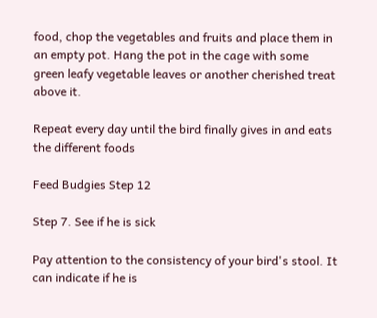food, chop the vegetables and fruits and place them in an empty pot. Hang the pot in the cage with some green leafy vegetable leaves or another cherished treat above it.

Repeat every day until the bird finally gives in and eats the different foods

Feed Budgies Step 12

Step 7. See if he is sick

Pay attention to the consistency of your bird's stool. It can indicate if he is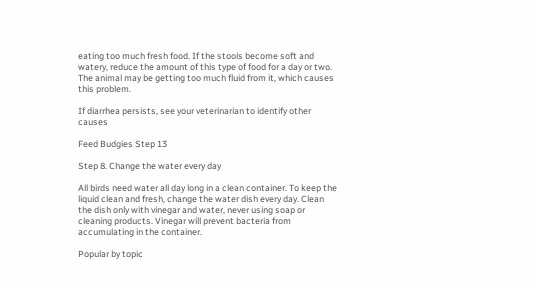eating too much fresh food. If the stools become soft and watery, reduce the amount of this type of food for a day or two. The animal may be getting too much fluid from it, which causes this problem.

If diarrhea persists, see your veterinarian to identify other causes

Feed Budgies Step 13

Step 8. Change the water every day

All birds need water all day long in a clean container. To keep the liquid clean and fresh, change the water dish every day. Clean the dish only with vinegar and water, never using soap or cleaning products. Vinegar will prevent bacteria from accumulating in the container.

Popular by topic